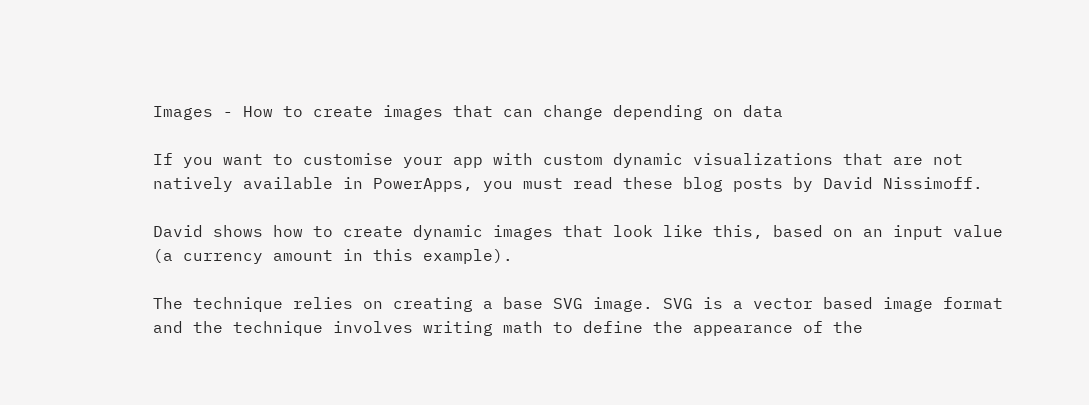Images - How to create images that can change depending on data

If you want to customise your app with custom dynamic visualizations that are not natively available in PowerApps, you must read these blog posts by David Nissimoff.

David shows how to create dynamic images that look like this, based on an input value (a currency amount in this example).

The technique relies on creating a base SVG image. SVG is a vector based image format and the technique involves writing math to define the appearance of the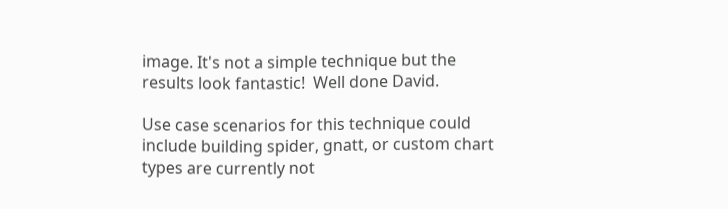image. It's not a simple technique but the results look fantastic!  Well done David.

Use case scenarios for this technique could include building spider, gnatt, or custom chart types are currently not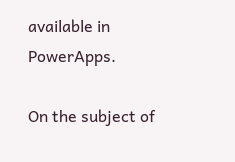available in PowerApps.

On the subject of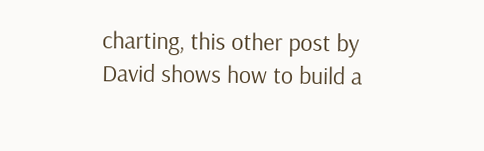charting, this other post by David shows how to build a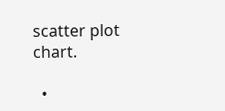scatter plot chart.

  •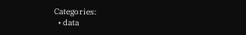Categories:
  • data